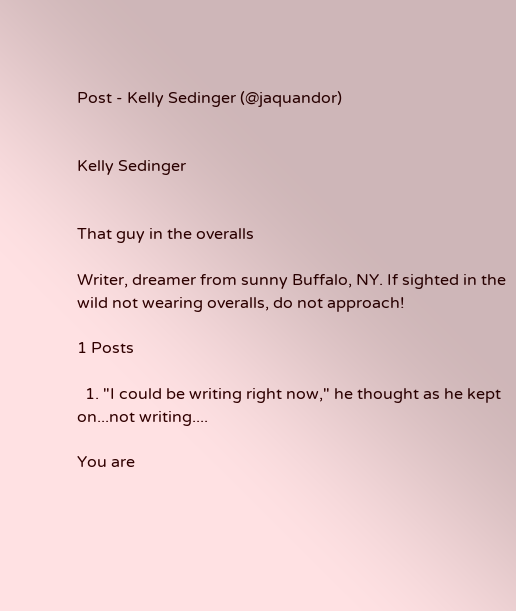Post - Kelly Sedinger (@jaquandor)


Kelly Sedinger


That guy in the overalls

Writer, dreamer from sunny Buffalo, NY. If sighted in the wild not wearing overalls, do not approach!

1 Posts

  1. "I could be writing right now," he thought as he kept on...not writing....

You are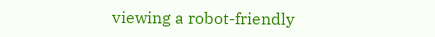viewing a robot-friendly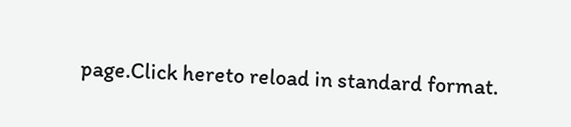page.Click hereto reload in standard format.